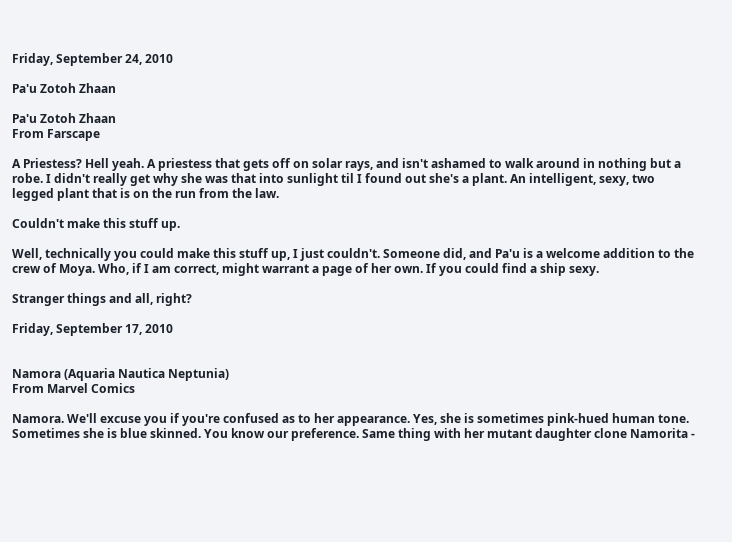Friday, September 24, 2010

Pa'u Zotoh Zhaan

Pa'u Zotoh Zhaan
From Farscape

A Priestess? Hell yeah. A priestess that gets off on solar rays, and isn't ashamed to walk around in nothing but a robe. I didn't really get why she was that into sunlight til I found out she's a plant. An intelligent, sexy, two legged plant that is on the run from the law.

Couldn't make this stuff up.

Well, technically you could make this stuff up, I just couldn't. Someone did, and Pa'u is a welcome addition to the crew of Moya. Who, if I am correct, might warrant a page of her own. If you could find a ship sexy.

Stranger things and all, right?

Friday, September 17, 2010


Namora (Aquaria Nautica Neptunia)
From Marvel Comics

Namora. We'll excuse you if you're confused as to her appearance. Yes, she is sometimes pink-hued human tone. Sometimes she is blue skinned. You know our preference. Same thing with her mutant daughter clone Namorita -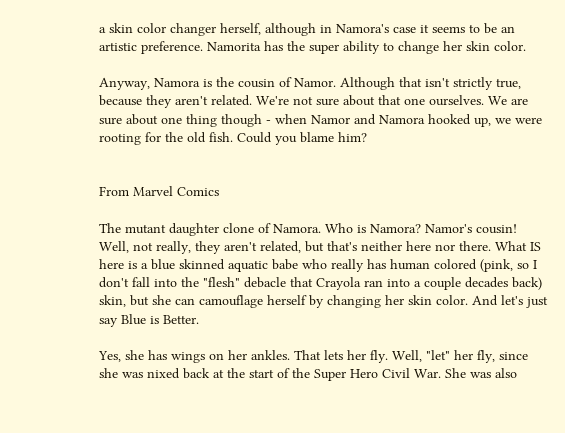a skin color changer herself, although in Namora's case it seems to be an artistic preference. Namorita has the super ability to change her skin color.

Anyway, Namora is the cousin of Namor. Although that isn't strictly true, because they aren't related. We're not sure about that one ourselves. We are sure about one thing though - when Namor and Namora hooked up, we were rooting for the old fish. Could you blame him?


From Marvel Comics

The mutant daughter clone of Namora. Who is Namora? Namor's cousin! Well, not really, they aren't related, but that's neither here nor there. What IS here is a blue skinned aquatic babe who really has human colored (pink, so I don't fall into the "flesh" debacle that Crayola ran into a couple decades back) skin, but she can camouflage herself by changing her skin color. And let's just say Blue is Better.

Yes, she has wings on her ankles. That lets her fly. Well, "let" her fly, since she was nixed back at the start of the Super Hero Civil War. She was also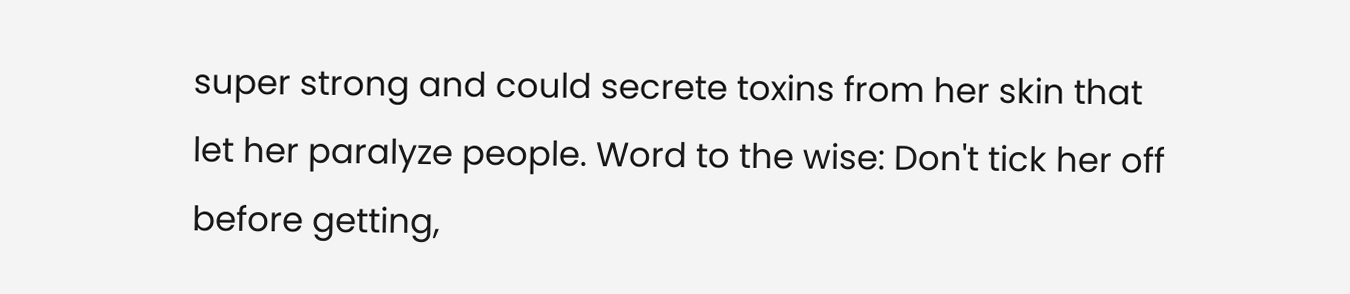super strong and could secrete toxins from her skin that let her paralyze people. Word to the wise: Don't tick her off before getting,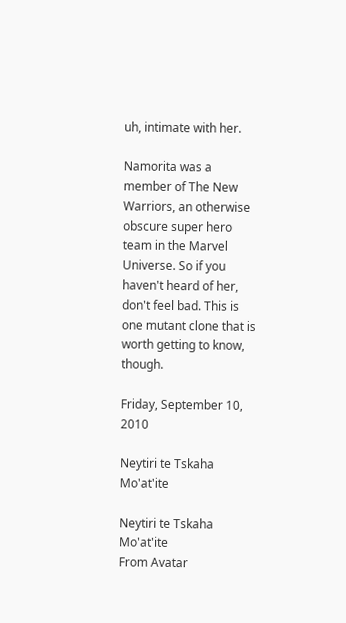uh, intimate with her.

Namorita was a member of The New Warriors, an otherwise obscure super hero team in the Marvel Universe. So if you haven't heard of her, don't feel bad. This is one mutant clone that is worth getting to know, though.

Friday, September 10, 2010

Neytiri te Tskaha Mo'at'ite

Neytiri te Tskaha Mo'at'ite
From Avatar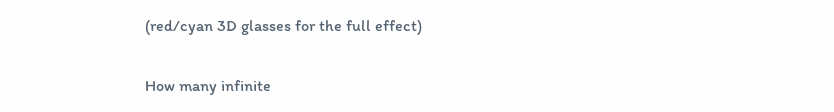(red/cyan 3D glasses for the full effect)

How many infinite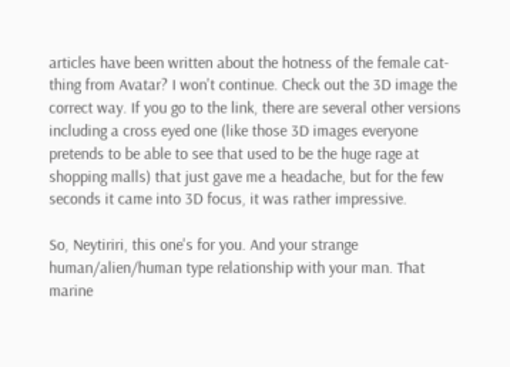articles have been written about the hotness of the female cat-thing from Avatar? I won't continue. Check out the 3D image the correct way. If you go to the link, there are several other versions including a cross eyed one (like those 3D images everyone pretends to be able to see that used to be the huge rage at shopping malls) that just gave me a headache, but for the few seconds it came into 3D focus, it was rather impressive.

So, Neytiriri, this one's for you. And your strange human/alien/human type relationship with your man. That marine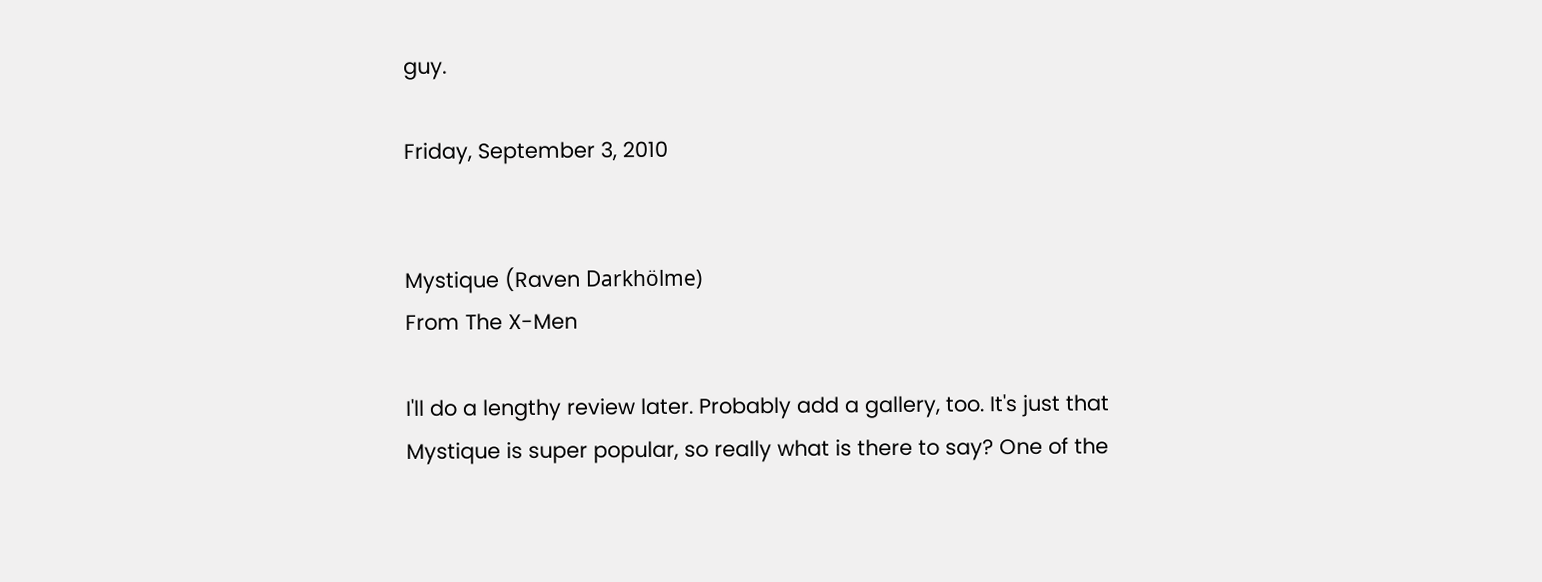guy.

Friday, September 3, 2010


Mystique (Raven Darkhölme)
From The X-Men

I'll do a lengthy review later. Probably add a gallery, too. It's just that Mystique is super popular, so really what is there to say? One of the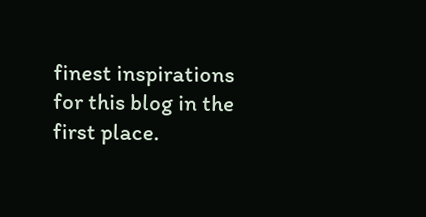finest inspirations for this blog in the first place.